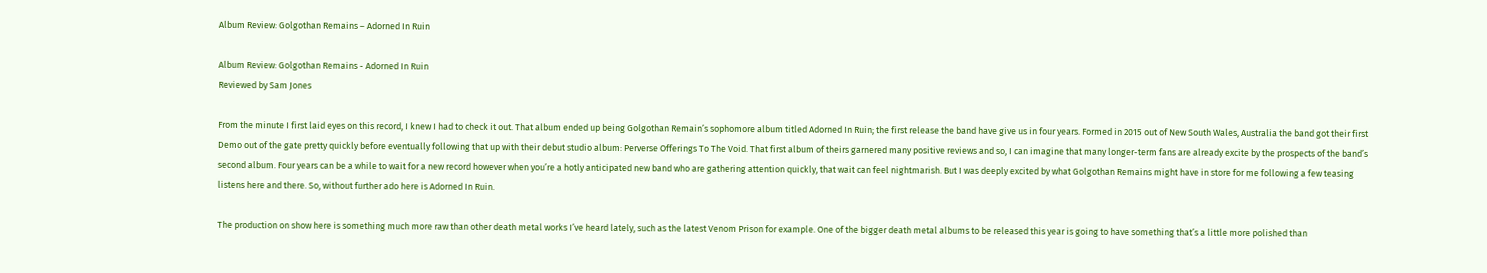Album Review: Golgothan Remains – Adorned In Ruin

Album Review: Golgothan Remains - Adorned In Ruin
Reviewed by Sam Jones

From the minute I first laid eyes on this record, I knew I had to check it out. That album ended up being Golgothan Remain’s sophomore album titled Adorned In Ruin; the first release the band have give us in four years. Formed in 2015 out of New South Wales, Australia the band got their first Demo out of the gate pretty quickly before eventually following that up with their debut studio album: Perverse Offerings To The Void. That first album of theirs garnered many positive reviews and so, I can imagine that many longer-term fans are already excite by the prospects of the band’s second album. Four years can be a while to wait for a new record however when you’re a hotly anticipated new band who are gathering attention quickly, that wait can feel nightmarish. But I was deeply excited by what Golgothan Remains might have in store for me following a few teasing listens here and there. So, without further ado here is Adorned In Ruin.

The production on show here is something much more raw than other death metal works I’ve heard lately, such as the latest Venom Prison for example. One of the bigger death metal albums to be released this year is going to have something that’s a little more polished than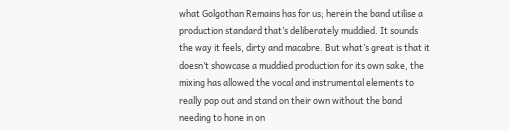what Golgothan Remains has for us; herein the band utilise a production standard that’s deliberately muddied. It sounds the way it feels, dirty and macabre. But what’s great is that it doesn’t showcase a muddied production for its own sake, the mixing has allowed the vocal and instrumental elements to really pop out and stand on their own without the band needing to hone in on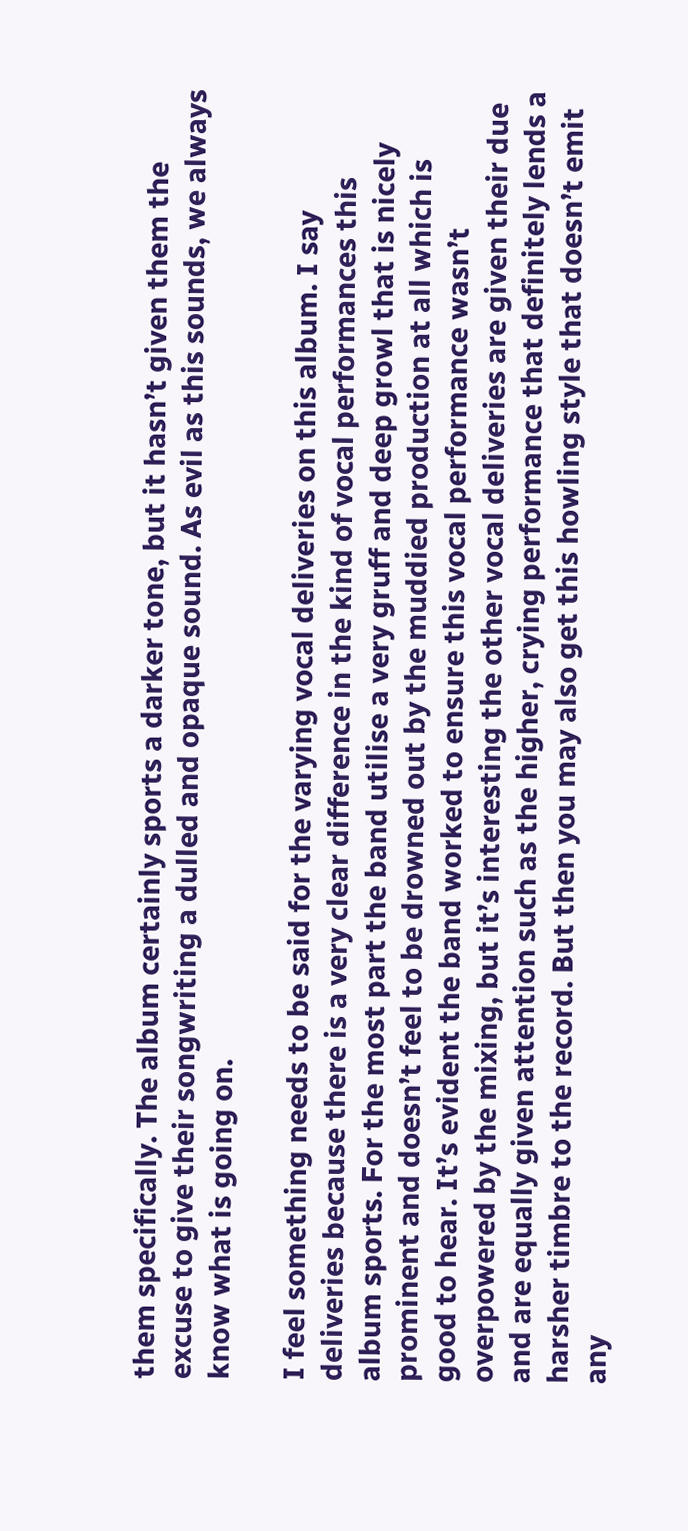them specifically. The album certainly sports a darker tone, but it hasn’t given them the excuse to give their songwriting a dulled and opaque sound. As evil as this sounds, we always know what is going on.

I feel something needs to be said for the varying vocal deliveries on this album. I say deliveries because there is a very clear difference in the kind of vocal performances this album sports. For the most part the band utilise a very gruff and deep growl that is nicely prominent and doesn’t feel to be drowned out by the muddied production at all which is good to hear. It’s evident the band worked to ensure this vocal performance wasn’t overpowered by the mixing, but it’s interesting the other vocal deliveries are given their due and are equally given attention such as the higher, crying performance that definitely lends a harsher timbre to the record. But then you may also get this howling style that doesn’t emit any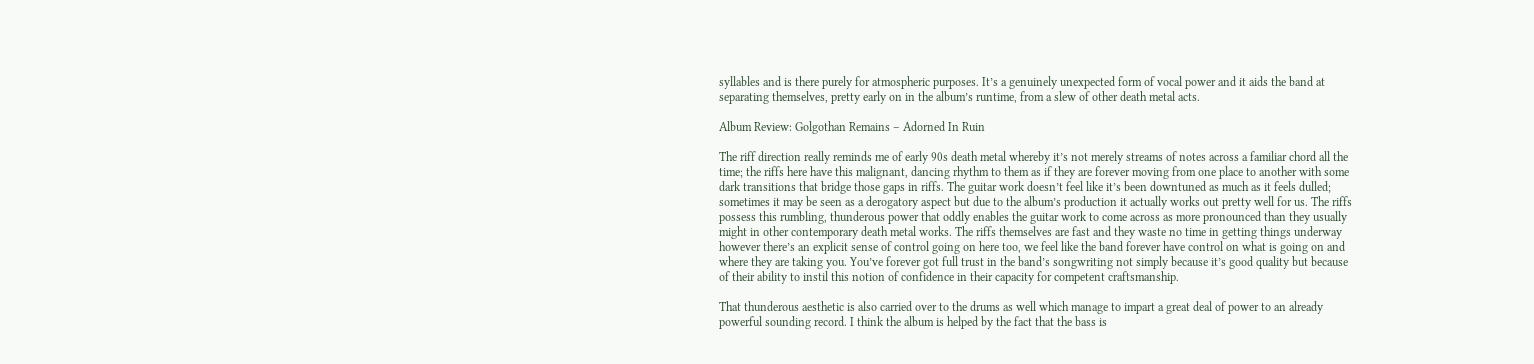syllables and is there purely for atmospheric purposes. It’s a genuinely unexpected form of vocal power and it aids the band at separating themselves, pretty early on in the album’s runtime, from a slew of other death metal acts.

Album Review: Golgothan Remains – Adorned In Ruin

The riff direction really reminds me of early 90s death metal whereby it’s not merely streams of notes across a familiar chord all the time; the riffs here have this malignant, dancing rhythm to them as if they are forever moving from one place to another with some dark transitions that bridge those gaps in riffs. The guitar work doesn’t feel like it’s been downtuned as much as it feels dulled; sometimes it may be seen as a derogatory aspect but due to the album’s production it actually works out pretty well for us. The riffs possess this rumbling, thunderous power that oddly enables the guitar work to come across as more pronounced than they usually might in other contemporary death metal works. The riffs themselves are fast and they waste no time in getting things underway however there’s an explicit sense of control going on here too, we feel like the band forever have control on what is going on and where they are taking you. You’ve forever got full trust in the band’s songwriting not simply because it’s good quality but because of their ability to instil this notion of confidence in their capacity for competent craftsmanship.

That thunderous aesthetic is also carried over to the drums as well which manage to impart a great deal of power to an already powerful sounding record. I think the album is helped by the fact that the bass is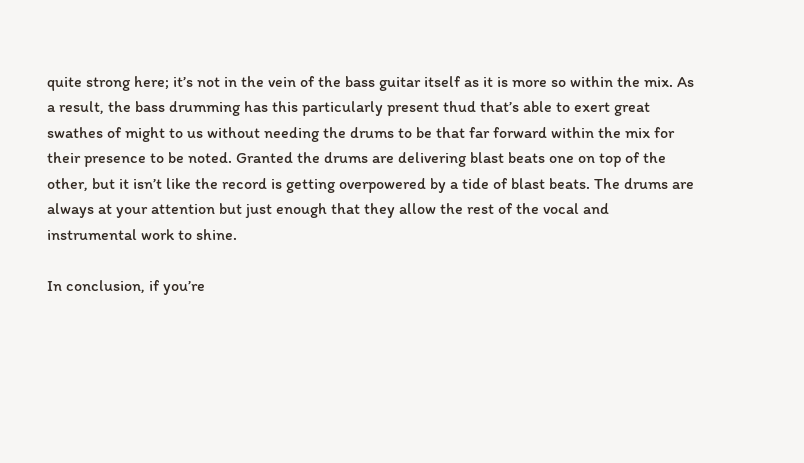quite strong here; it’s not in the vein of the bass guitar itself as it is more so within the mix. As a result, the bass drumming has this particularly present thud that’s able to exert great swathes of might to us without needing the drums to be that far forward within the mix for their presence to be noted. Granted the drums are delivering blast beats one on top of the other, but it isn’t like the record is getting overpowered by a tide of blast beats. The drums are always at your attention but just enough that they allow the rest of the vocal and instrumental work to shine.

In conclusion, if you’re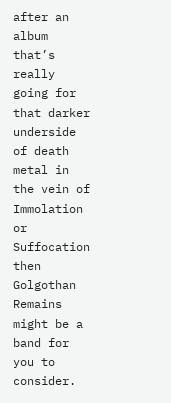after an album that’s really going for that darker underside of death metal in the vein of Immolation or Suffocation then Golgothan Remains might be a band for you to consider.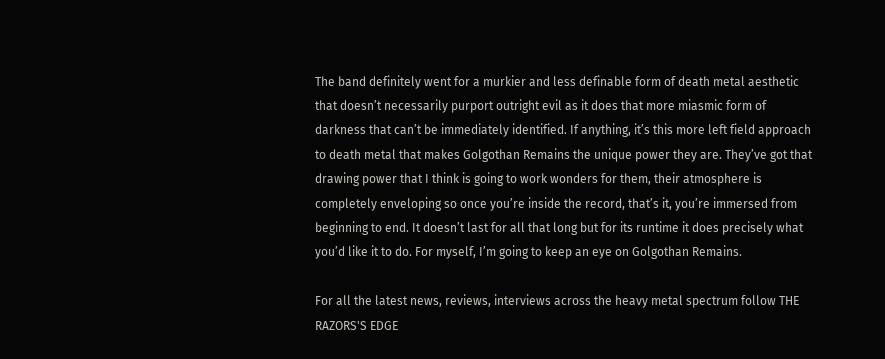The band definitely went for a murkier and less definable form of death metal aesthetic that doesn’t necessarily purport outright evil as it does that more miasmic form of darkness that can’t be immediately identified. If anything, it’s this more left field approach to death metal that makes Golgothan Remains the unique power they are. They’ve got that drawing power that I think is going to work wonders for them, their atmosphere is completely enveloping so once you’re inside the record, that’s it, you’re immersed from beginning to end. It doesn’t last for all that long but for its runtime it does precisely what you’d like it to do. For myself, I’m going to keep an eye on Golgothan Remains.

For all the latest news, reviews, interviews across the heavy metal spectrum follow THE RAZORS'S EDGE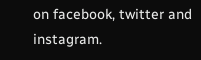on facebook, twitter and instagram.